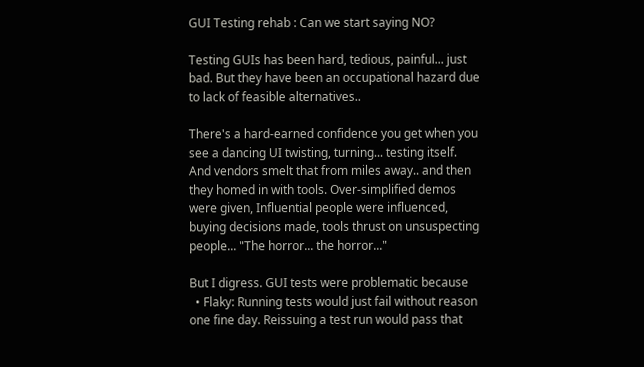GUI Testing rehab : Can we start saying NO?

Testing GUIs has been hard, tedious, painful... just bad. But they have been an occupational hazard due to lack of feasible alternatives..

There's a hard-earned confidence you get when you see a dancing UI twisting, turning... testing itself. And vendors smelt that from miles away.. and then they homed in with tools. Over-simplified demos were given, Influential people were influenced, buying decisions made, tools thrust on unsuspecting people... "The horror... the horror..."

But I digress. GUI tests were problematic because
  • Flaky: Running tests would just fail without reason one fine day. Reissuing a test run would pass that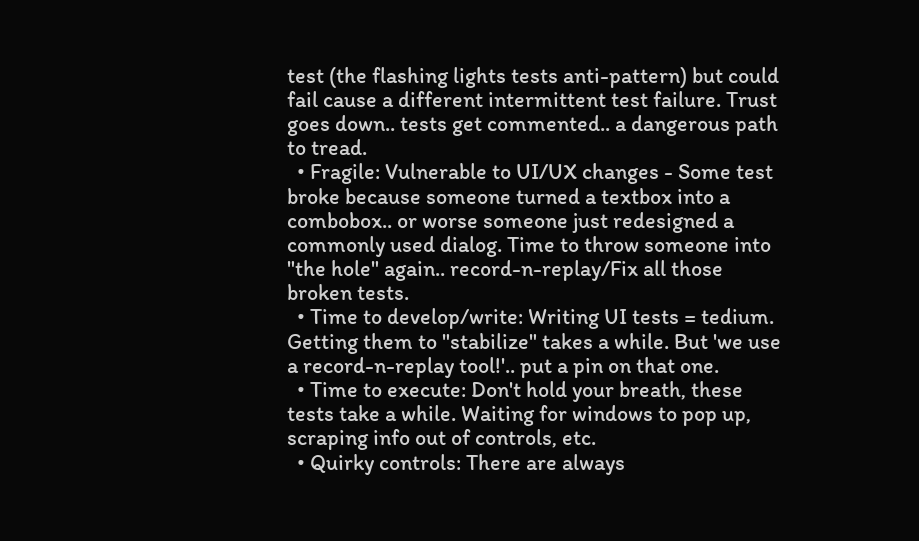test (the flashing lights tests anti-pattern) but could fail cause a different intermittent test failure. Trust goes down.. tests get commented.. a dangerous path to tread.
  • Fragile: Vulnerable to UI/UX changes - Some test broke because someone turned a textbox into a combobox.. or worse someone just redesigned a commonly used dialog. Time to throw someone into "the hole" again.. record-n-replay/Fix all those broken tests.
  • Time to develop/write: Writing UI tests = tedium. Getting them to "stabilize" takes a while. But 'we use a record-n-replay tool!'.. put a pin on that one.
  • Time to execute: Don't hold your breath, these tests take a while. Waiting for windows to pop up, scraping info out of controls, etc.
  • Quirky controls: There are always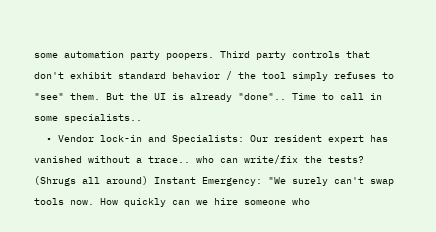some automation party poopers. Third party controls that don't exhibit standard behavior / the tool simply refuses to "see" them. But the UI is already "done".. Time to call in some specialists..
  • Vendor lock-in and Specialists: Our resident expert has vanished without a trace.. who can write/fix the tests? (Shrugs all around) Instant Emergency: "We surely can't swap tools now. How quickly can we hire someone who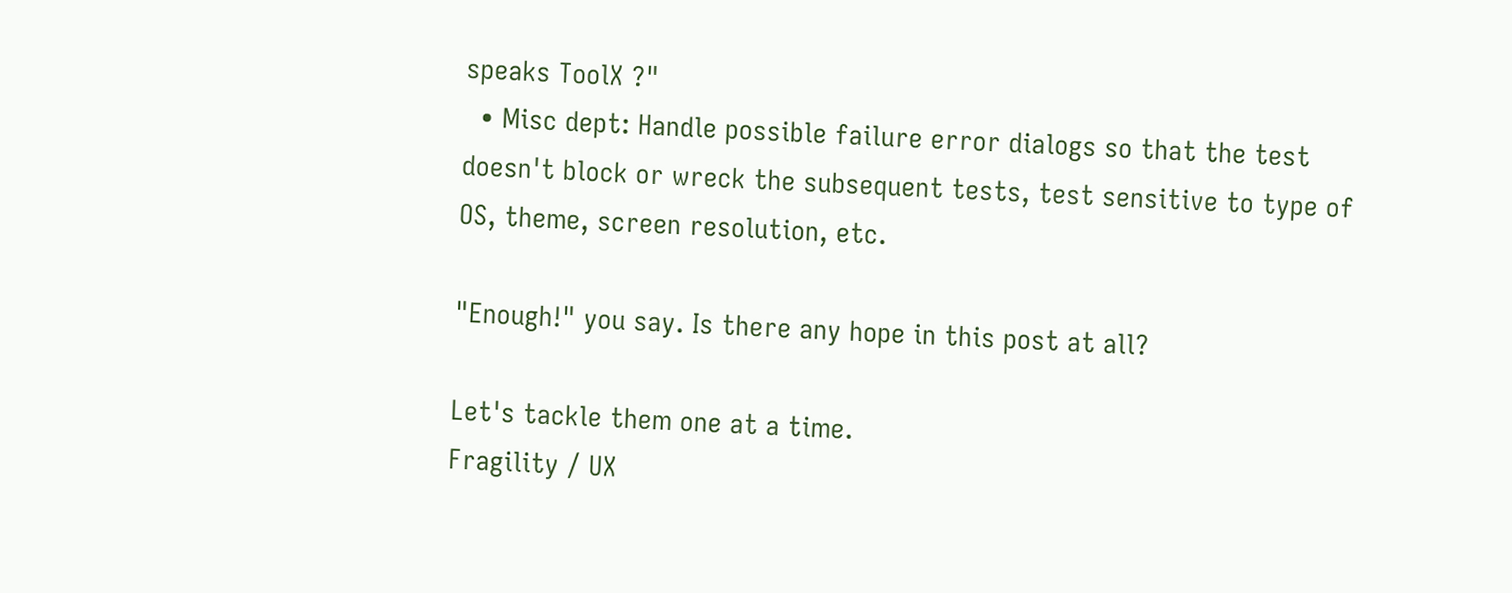speaks ToolX ?"
  • Misc dept: Handle possible failure error dialogs so that the test doesn't block or wreck the subsequent tests, test sensitive to type of OS, theme, screen resolution, etc.

"Enough!" you say. Is there any hope in this post at all?

Let's tackle them one at a time.
Fragility / UX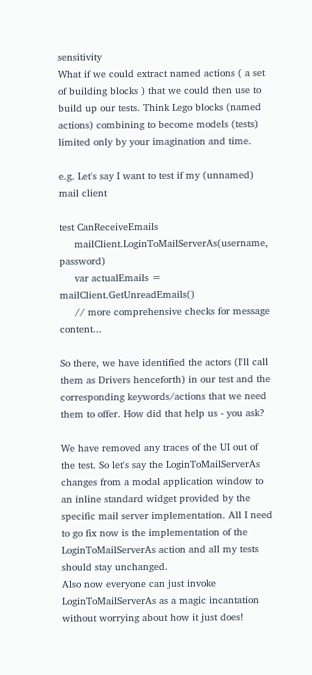sensitivity
What if we could extract named actions ( a set of building blocks ) that we could then use to build up our tests. Think Lego blocks (named actions) combining to become models (tests) limited only by your imagination and time.

e.g. Let's say I want to test if my (unnamed) mail client

test CanReceiveEmails
     mailClient.LoginToMailServerAs(username, password)
     var actualEmails = mailClient.GetUnreadEmails()
     // more comprehensive checks for message content...

So there, we have identified the actors (I'll call them as Drivers henceforth) in our test and the corresponding keywords/actions that we need them to offer. How did that help us - you ask?

We have removed any traces of the UI out of the test. So let's say the LoginToMailServerAs changes from a modal application window to an inline standard widget provided by the specific mail server implementation. All I need to go fix now is the implementation of the LoginToMailServerAs action and all my tests should stay unchanged.
Also now everyone can just invoke LoginToMailServerAs as a magic incantation without worrying about how it just does!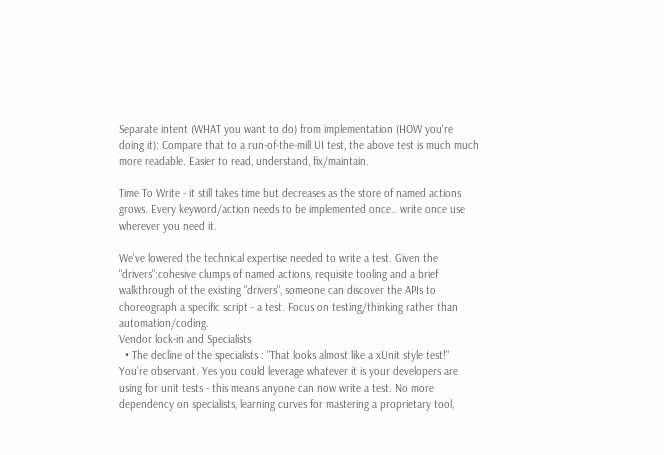Separate intent (WHAT you want to do) from implementation (HOW you're doing it): Compare that to a run-of-the-mill UI test, the above test is much much more readable. Easier to read, understand, fix/maintain.

Time To Write - it still takes time but decreases as the store of named actions grows. Every keyword/action needs to be implemented once.. write once use wherever you need it.

We've lowered the technical expertise needed to write a test. Given the "drivers":cohesive clumps of named actions, requisite tooling and a brief walkthrough of the existing "drivers", someone can discover the APIs to choreograph a specific script - a test. Focus on testing/thinking rather than automation/coding.
Vendor lock-in and Specialists
  • The decline of the specialists : "That looks almost like a xUnit style test!" You're observant. Yes you could leverage whatever it is your developers are using for unit tests - this means anyone can now write a test. No more dependency on specialists, learning curves for mastering a proprietary tool,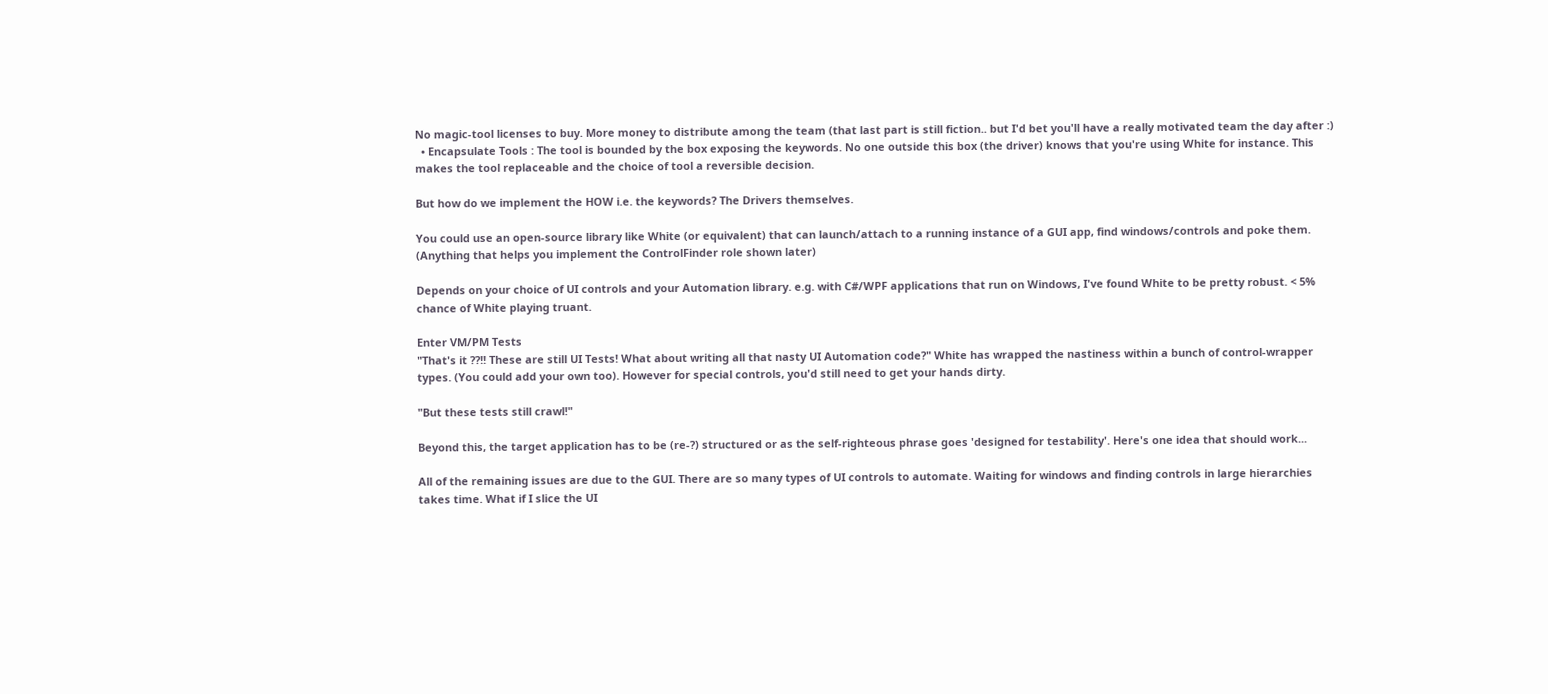No magic-tool licenses to buy. More money to distribute among the team (that last part is still fiction.. but I'd bet you'll have a really motivated team the day after :)
  • Encapsulate Tools : The tool is bounded by the box exposing the keywords. No one outside this box (the driver) knows that you're using White for instance. This makes the tool replaceable and the choice of tool a reversible decision.

But how do we implement the HOW i.e. the keywords? The Drivers themselves.

You could use an open-source library like White (or equivalent) that can launch/attach to a running instance of a GUI app, find windows/controls and poke them. (Anything that helps you implement the ControlFinder role shown later)

Depends on your choice of UI controls and your Automation library. e.g. with C#/WPF applications that run on Windows, I've found White to be pretty robust. < 5% chance of White playing truant.

Enter VM/PM Tests
"That's it ??!! These are still UI Tests! What about writing all that nasty UI Automation code?" White has wrapped the nastiness within a bunch of control-wrapper types. (You could add your own too). However for special controls, you'd still need to get your hands dirty.

"But these tests still crawl!"

Beyond this, the target application has to be (re-?) structured or as the self-righteous phrase goes 'designed for testability'. Here's one idea that should work...

All of the remaining issues are due to the GUI. There are so many types of UI controls to automate. Waiting for windows and finding controls in large hierarchies takes time. What if I slice the UI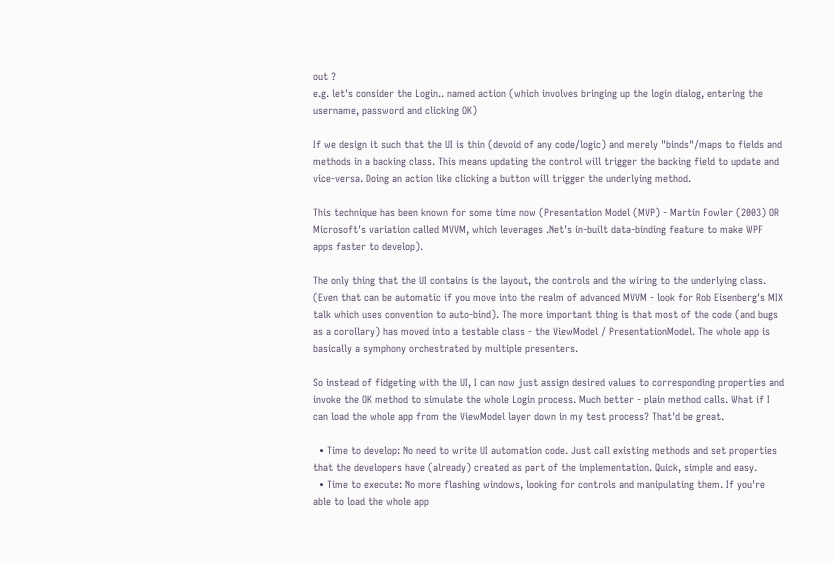out ?
e.g. let's consider the Login.. named action (which involves bringing up the login dialog, entering the username, password and clicking OK)

If we design it such that the UI is thin (devoid of any code/logic) and merely "binds"/maps to fields and methods in a backing class. This means updating the control will trigger the backing field to update and vice-versa. Doing an action like clicking a button will trigger the underlying method.

This technique has been known for some time now (Presentation Model (MVP) - Martin Fowler (2003) OR Microsoft's variation called MVVM, which leverages .Net's in-built data-binding feature to make WPF apps faster to develop).

The only thing that the UI contains is the layout, the controls and the wiring to the underlying class. (Even that can be automatic if you move into the realm of advanced MVVM - look for Rob Eisenberg's MIX talk which uses convention to auto-bind). The more important thing is that most of the code (and bugs as a corollary) has moved into a testable class - the ViewModel / PresentationModel. The whole app is basically a symphony orchestrated by multiple presenters.

So instead of fidgeting with the UI, I can now just assign desired values to corresponding properties and invoke the OK method to simulate the whole Login process. Much better - plain method calls. What if I can load the whole app from the ViewModel layer down in my test process? That'd be great.

  • Time to develop: No need to write UI automation code. Just call existing methods and set properties that the developers have (already) created as part of the implementation. Quick, simple and easy.
  • Time to execute: No more flashing windows, looking for controls and manipulating them. If you're able to load the whole app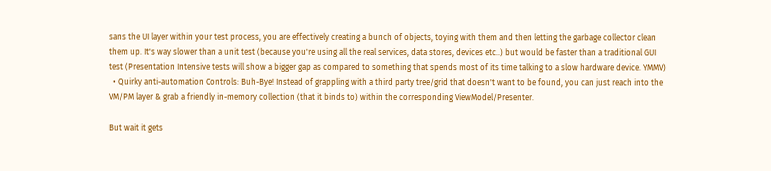sans the UI layer within your test process, you are effectively creating a bunch of objects, toying with them and then letting the garbage collector clean them up. It's way slower than a unit test (because you're using all the real services, data stores, devices etc..) but would be faster than a traditional GUI test (Presentation Intensive tests will show a bigger gap as compared to something that spends most of its time talking to a slow hardware device. YMMV)
  • Quirky anti-automation Controls: Buh-Bye! Instead of grappling with a third party tree/grid that doesn't want to be found, you can just reach into the VM/PM layer & grab a friendly in-memory collection (that it binds to) within the corresponding ViewModel/Presenter.

But wait it gets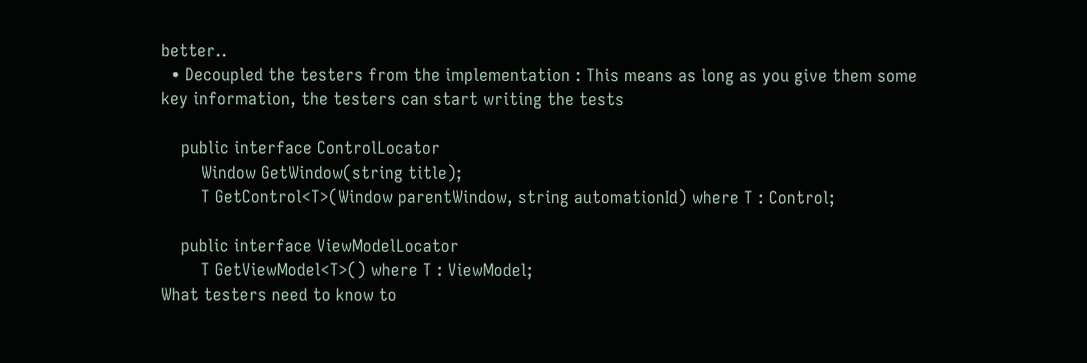better..
  • Decoupled the testers from the implementation : This means as long as you give them some key information, the testers can start writing the tests

    public interface ControlLocator
        Window GetWindow(string title);
        T GetControl<T>(Window parentWindow, string automationId) where T : Control;

    public interface ViewModelLocator
        T GetViewModel<T>() where T : ViewModel;
What testers need to know to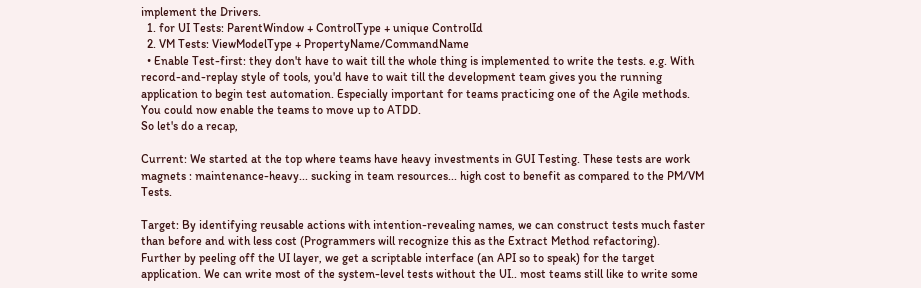implement the Drivers.
  1. for UI Tests: ParentWindow + ControlType + unique ControlId
  2. VM Tests: ViewModelType + PropertyName/CommandName
  • Enable Test-first: they don't have to wait till the whole thing is implemented to write the tests. e.g. With record-and-replay style of tools, you'd have to wait till the development team gives you the running application to begin test automation. Especially important for teams practicing one of the Agile methods. You could now enable the teams to move up to ATDD.
So let's do a recap,

Current: We started at the top where teams have heavy investments in GUI Testing. These tests are work magnets : maintenance-heavy... sucking in team resources... high cost to benefit as compared to the PM/VM Tests.

Target: By identifying reusable actions with intention-revealing names, we can construct tests much faster than before and with less cost (Programmers will recognize this as the Extract Method refactoring).
Further by peeling off the UI layer, we get a scriptable interface (an API so to speak) for the target application. We can write most of the system-level tests without the UI.. most teams still like to write some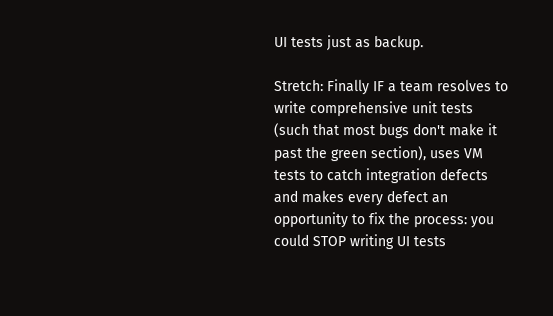UI tests just as backup.

Stretch: Finally IF a team resolves to write comprehensive unit tests (such that most bugs don't make it past the green section), uses VM tests to catch integration defects and makes every defect an opportunity to fix the process: you could STOP writing UI tests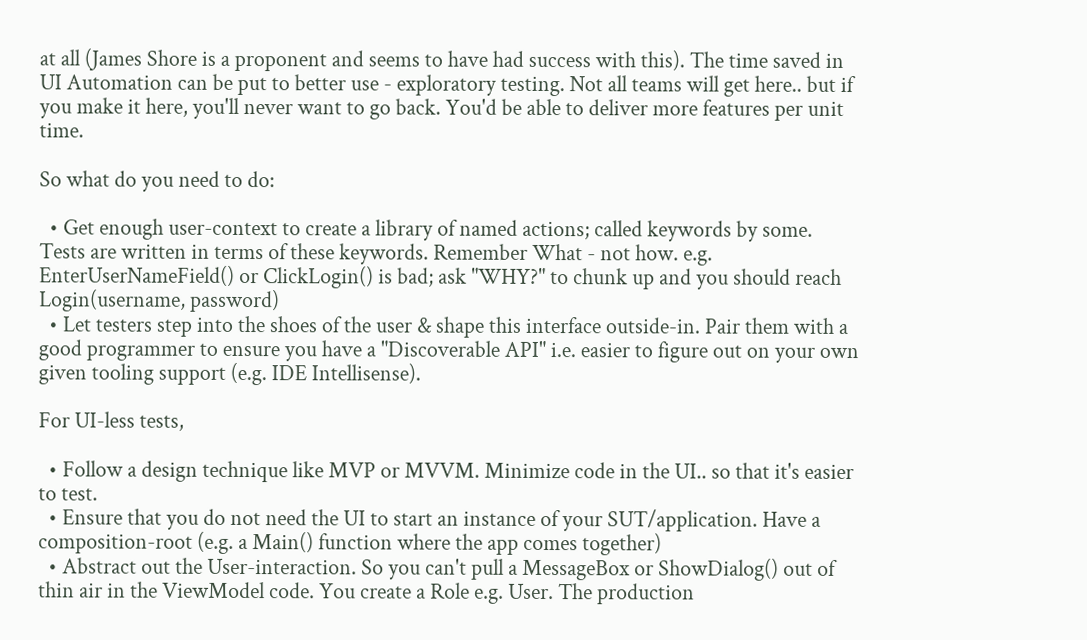at all (James Shore is a proponent and seems to have had success with this). The time saved in UI Automation can be put to better use - exploratory testing. Not all teams will get here.. but if you make it here, you'll never want to go back. You'd be able to deliver more features per unit time.

So what do you need to do:

  • Get enough user-context to create a library of named actions; called keywords by some. Tests are written in terms of these keywords. Remember What - not how. e.g. EnterUserNameField() or ClickLogin() is bad; ask "WHY?" to chunk up and you should reach Login(username, password)
  • Let testers step into the shoes of the user & shape this interface outside-in. Pair them with a good programmer to ensure you have a "Discoverable API" i.e. easier to figure out on your own given tooling support (e.g. IDE Intellisense).

For UI-less tests,

  • Follow a design technique like MVP or MVVM. Minimize code in the UI.. so that it's easier to test.
  • Ensure that you do not need the UI to start an instance of your SUT/application. Have a composition-root (e.g. a Main() function where the app comes together)
  • Abstract out the User-interaction. So you can't pull a MessageBox or ShowDialog() out of thin air in the ViewModel code. You create a Role e.g. User. The production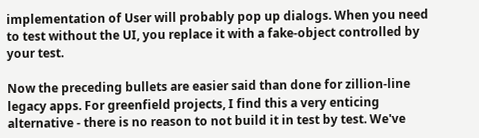implementation of User will probably pop up dialogs. When you need to test without the UI, you replace it with a fake-object controlled by your test.

Now the preceding bullets are easier said than done for zillion-line legacy apps. For greenfield projects, I find this a very enticing alternative - there is no reason to not build it in test by test. We've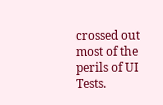crossed out most of the perils of UI Tests.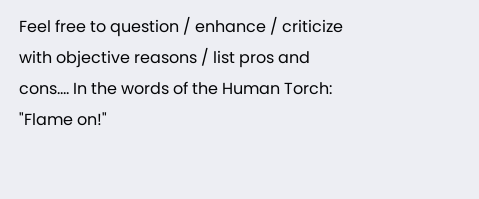Feel free to question / enhance / criticize with objective reasons / list pros and cons.... In the words of the Human Torch: "Flame on!"